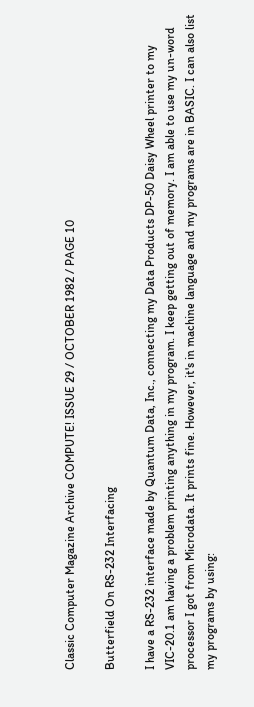Classic Computer Magazine Archive COMPUTE! ISSUE 29 / OCTOBER 1982 / PAGE 10

Butterfield On RS-232 Interfacing

I have a RS-232 interface made by Quantum Data, Inc., connecting my Data Products DP-50 Daisy Wheel printer to my VIC-20.1 am having a problem printing anything in my program. I keep getting out of memory. I am able to use my un-word processor I got from Microdata. It prints fine. However, it's in machine language and my programs are in BASIC. I can also list my programs by using: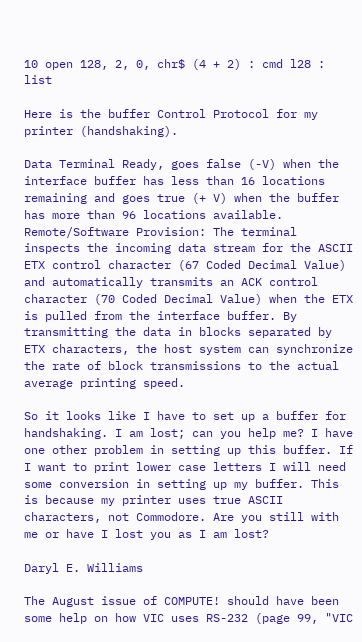10 open 128, 2, 0, chr$ (4 + 2) : cmd l28 : list

Here is the buffer Control Protocol for my printer (handshaking).

Data Terminal Ready, goes false (-V) when the interface buffer has less than 16 locations remaining and goes true (+ V) when the buffer has more than 96 locations available. Remote/Software Provision: The terminal inspects the incoming data stream for the ASCII ETX control character (67 Coded Decimal Value) and automatically transmits an ACK control character (70 Coded Decimal Value) when the ETX is pulled from the interface buffer. By transmitting the data in blocks separated by ETX characters, the host system can synchronize the rate of block transmissions to the actual average printing speed.

So it looks like I have to set up a buffer for handshaking. I am lost; can you help me? I have one other problem in setting up this buffer. If I want to print lower case letters I will need some conversion in setting up my buffer. This is because my printer uses true ASCII characters, not Commodore. Are you still with me or have I lost you as I am lost?

Daryl E. Williams

The August issue of COMPUTE! should have been some help on how VIC uses RS-232 (page 99, "VIC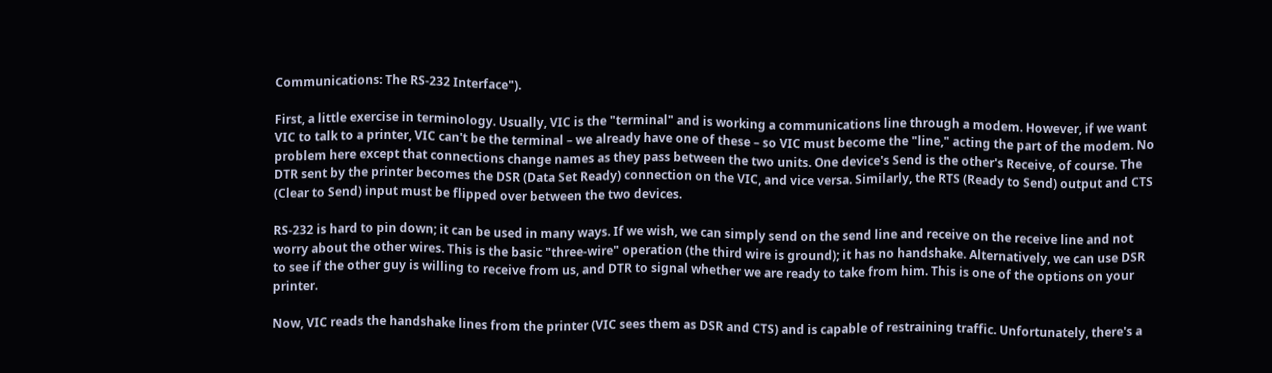Communications: The RS-232 Interface").

First, a little exercise in terminology. Usually, VIC is the "terminal" and is working a communications line through a modem. However, if we want VIC to talk to a printer, VIC can't be the terminal – we already have one of these – so VIC must become the "line," acting the part of the modem. No problem here except that connections change names as they pass between the two units. One device's Send is the other's Receive, of course. The DTR sent by the printer becomes the DSR (Data Set Ready) connection on the VIC, and vice versa. Similarly, the RTS (Ready to Send) output and CTS (Clear to Send) input must be flipped over between the two devices.

RS-232 is hard to pin down; it can be used in many ways. If we wish, we can simply send on the send line and receive on the receive line and not worry about the other wires. This is the basic "three-wire" operation (the third wire is ground); it has no handshake. Alternatively, we can use DSR to see if the other guy is willing to receive from us, and DTR to signal whether we are ready to take from him. This is one of the options on your printer.

Now, VIC reads the handshake lines from the printer (VIC sees them as DSR and CTS) and is capable of restraining traffic. Unfortunately, there's a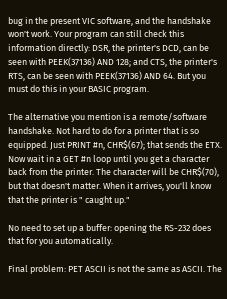bug in the present VIC software, and the handshake won't work. Your program can still check this information directly: DSR, the printer's DCD, can be seen with PEEK(37136) AND 128; and CTS, the printer's RTS, can be seen with PEEK(37136) AND 64. But you must do this in your BASIC program.

The alternative you mention is a remote/software handshake. Not hard to do for a printer that is so equipped. Just PRINT #n, CHR$(67); that sends the ETX. Now wait in a GET #n loop until you get a character back from the printer. The character will be CHR$(70), but that doesn't matter. When it arrives, you'll know that the printer is " caught up."

No need to set up a buffer: opening the RS-232 does that for you automatically.

Final problem: PET ASCII is not the same as ASCII. The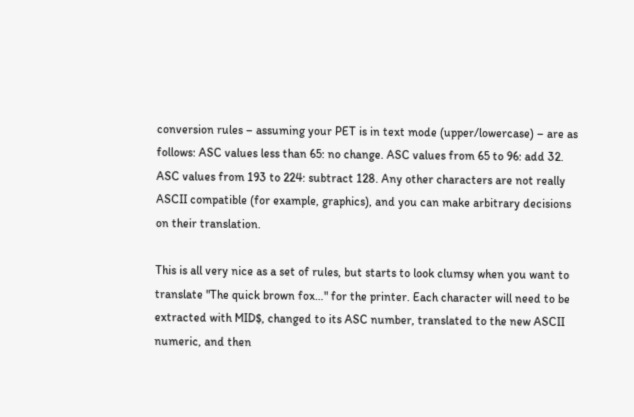conversion rules – assuming your PET is in text mode (upper/lowercase) – are as follows: ASC values less than 65: no change. ASC values from 65 to 96: add 32. ASC values from 193 to 224: subtract 128. Any other characters are not really ASCII compatible (for example, graphics), and you can make arbitrary decisions on their translation.

This is all very nice as a set of rules, but starts to look clumsy when you want to translate "The quick brown fox…" for the printer. Each character will need to be extracted with MID$, changed to its ASC number, translated to the new ASCII numeric, and then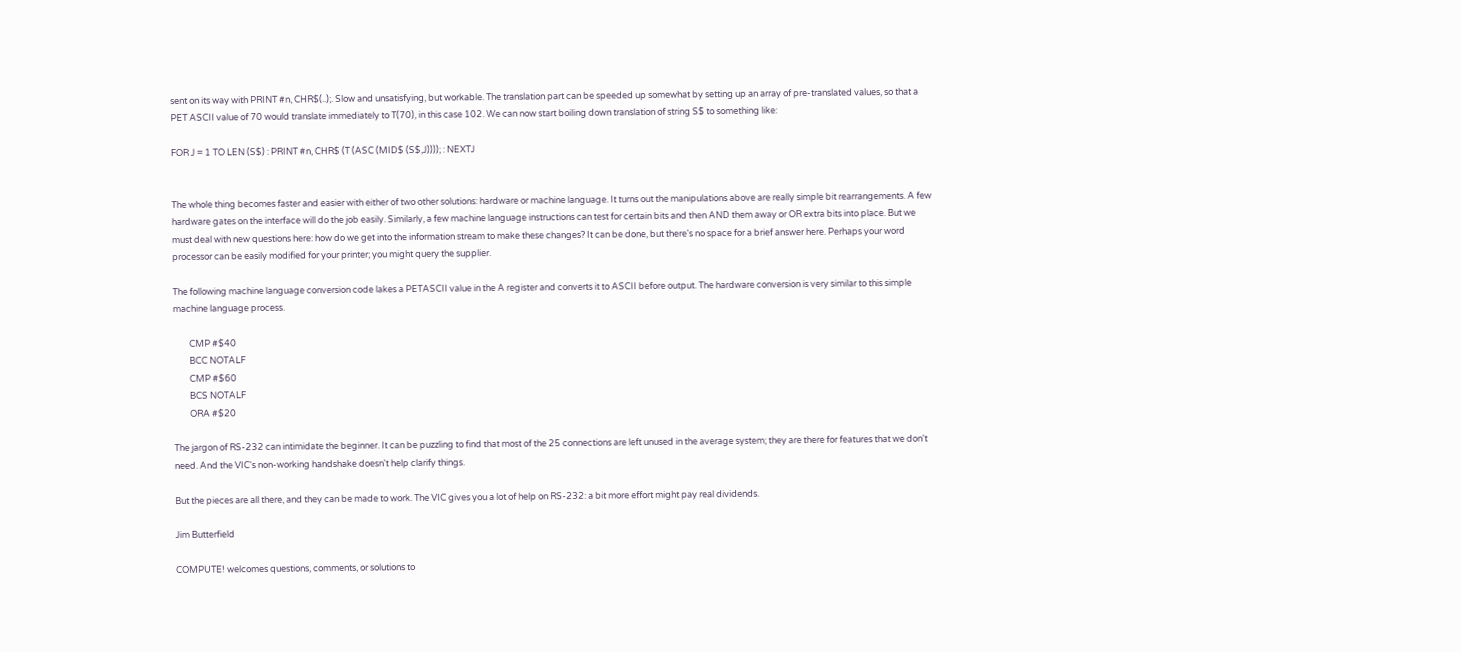sent on its way with PRINT #n, CHR$(..);. Slow and unsatisfying, but workable. The translation part can be speeded up somewhat by setting up an array of pre-translated values, so that a PET ASCII value of 70 would translate immediately to T(70), in this case 102. We can now start boiling down translation of string S$ to something like:

FOR J = 1 TO LEN (S$) : PRINT #n, CHR$ (T (ASC (MID$ (S$,J)))); : NEXTJ


The whole thing becomes faster and easier with either of two other solutions: hardware or machine language. It turns out the manipulations above are really simple bit rearrangements. A few hardware gates on the interface will do the job easily. Similarly, a few machine language instructions can test for certain bits and then AND them away or OR extra bits into place. But we must deal with new questions here: how do we get into the information stream to make these changes? It can be done, but there's no space for a brief answer here. Perhaps your word processor can be easily modified for your printer; you might query the supplier.

The following machine language conversion code lakes a PETASCII value in the A register and converts it to ASCII before output. The hardware conversion is very similar to this simple machine language process.

        CMP #$40
        BCC NOTALF
        CMP #$60
        BCS NOTALF
        ORA #$20

The jargon of RS-232 can intimidate the beginner. It can be puzzling to find that most of the 25 connections are left unused in the average system; they are there for features that we don't need. And the VIC's non-working handshake doesn't help clarify things.

But the pieces are all there, and they can be made to work. The VIC gives you a lot of help on RS-232: a bit more effort might pay real dividends.

Jim Butterfield

COMPUTE! welcomes questions, comments, or solutions to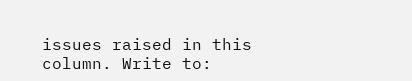issues raised in this column. Write to: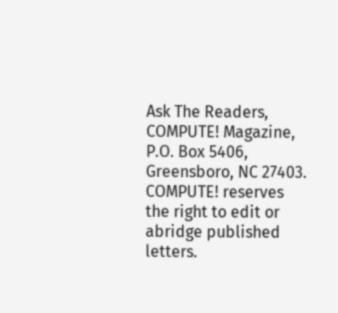Ask The Readers, COMPUTE! Magazine, P.O. Box 5406, Greensboro, NC 27403. COMPUTE! reserves the right to edit or abridge published letters.